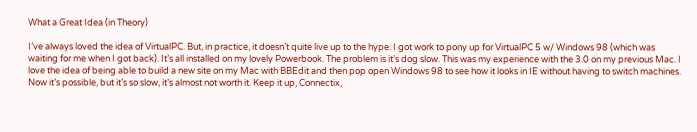What a Great Idea (in Theory)

I’ve always loved the idea of VirtualPC. But, in practice, it doesn’t quite live up to the hype. I got work to pony up for VirtualPC 5 w/ Windows 98 (which was waiting for me when I got back). It’s all installed on my lovely Powerbook. The problem is it’s dog slow. This was my experience with the 3.0 on my previous Mac. I love the idea of being able to build a new site on my Mac with BBEdit and then pop open Windows 98 to see how it looks in IE without having to switch machines. Now it’s possible, but it’s so slow, it’s almost not worth it. Keep it up, Connectix,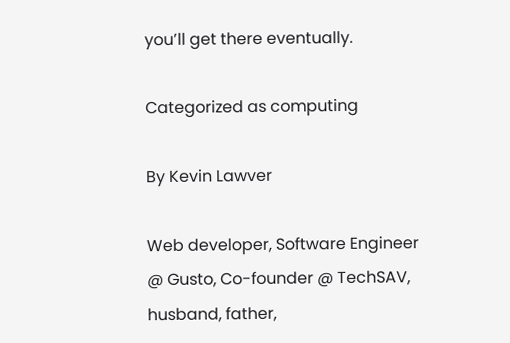you’ll get there eventually.

Categorized as computing

By Kevin Lawver

Web developer, Software Engineer @ Gusto, Co-founder @ TechSAV, husband, father,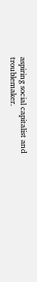aspiring social capitalist and troublemaker.